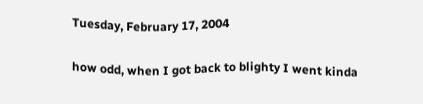Tuesday, February 17, 2004

how odd, when I got back to blighty I went kinda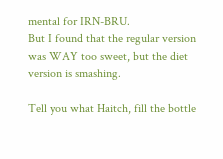mental for IRN-BRU.
But I found that the regular version was WAY too sweet, but the diet version is smashing.

Tell you what Haitch, fill the bottle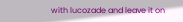with lucozade and leave it on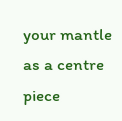your mantle as a centre piece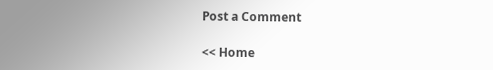Post a Comment

<< Home